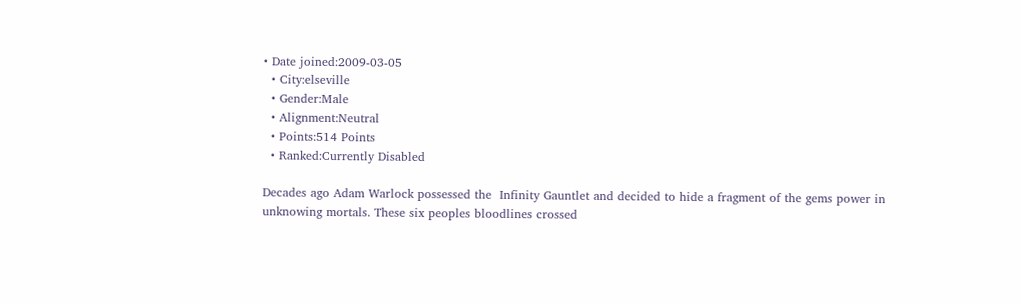• Date joined:2009-03-05
  • City:elseville
  • Gender:Male
  • Alignment:Neutral
  • Points:514 Points
  • Ranked:Currently Disabled

Decades ago Adam Warlock possessed the  Infinity Gauntlet and decided to hide a fragment of the gems power in unknowing mortals. These six peoples bloodlines crossed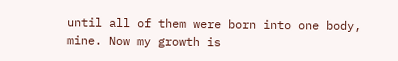until all of them were born into one body, mine. Now my growth is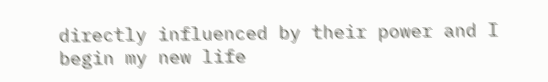directly influenced by their power and I begin my new life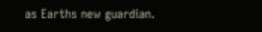as Earths new guardian.